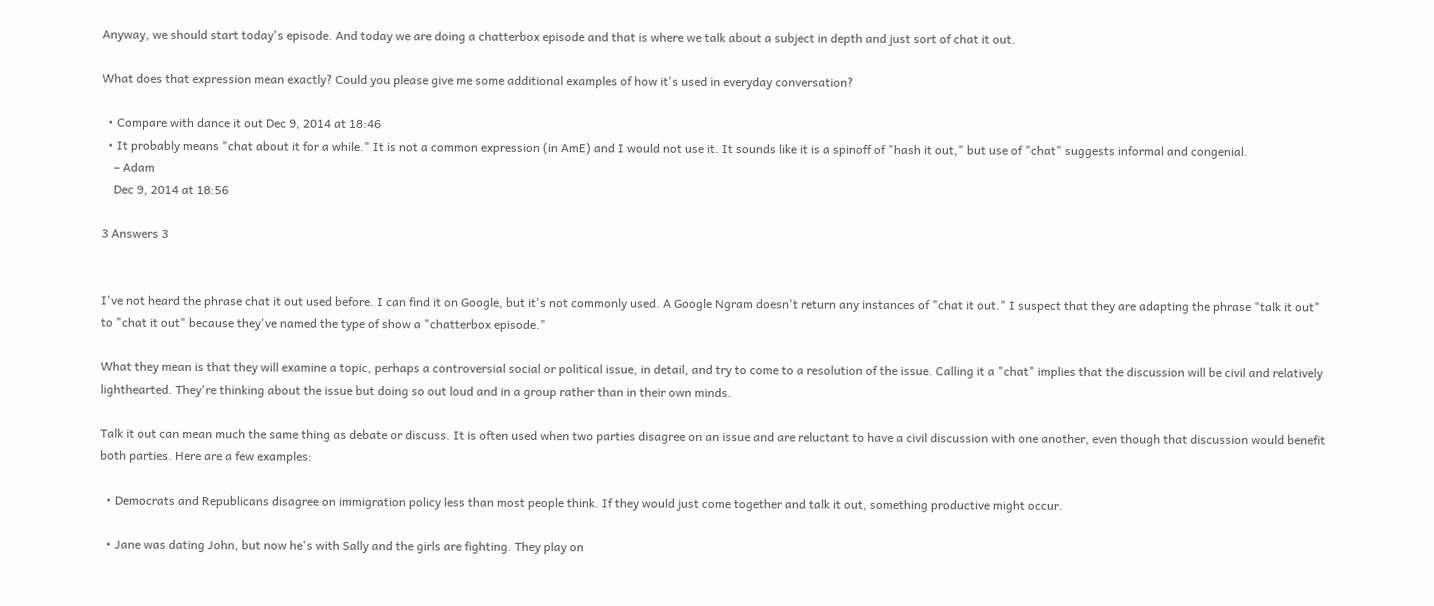Anyway, we should start today's episode. And today we are doing a chatterbox episode and that is where we talk about a subject in depth and just sort of chat it out.

What does that expression mean exactly? Could you please give me some additional examples of how it's used in everyday conversation?

  • Compare with dance it out Dec 9, 2014 at 18:46
  • It probably means "chat about it for a while." It is not a common expression (in AmE) and I would not use it. It sounds like it is a spinoff of "hash it out," but use of "chat" suggests informal and congenial.
    – Adam
    Dec 9, 2014 at 18:56

3 Answers 3


I've not heard the phrase chat it out used before. I can find it on Google, but it's not commonly used. A Google Ngram doesn't return any instances of "chat it out." I suspect that they are adapting the phrase "talk it out" to "chat it out" because they've named the type of show a "chatterbox episode."

What they mean is that they will examine a topic, perhaps a controversial social or political issue, in detail, and try to come to a resolution of the issue. Calling it a "chat" implies that the discussion will be civil and relatively lighthearted. They're thinking about the issue but doing so out loud and in a group rather than in their own minds.

Talk it out can mean much the same thing as debate or discuss. It is often used when two parties disagree on an issue and are reluctant to have a civil discussion with one another, even though that discussion would benefit both parties. Here are a few examples:

  • Democrats and Republicans disagree on immigration policy less than most people think. If they would just come together and talk it out, something productive might occur.

  • Jane was dating John, but now he's with Sally and the girls are fighting. They play on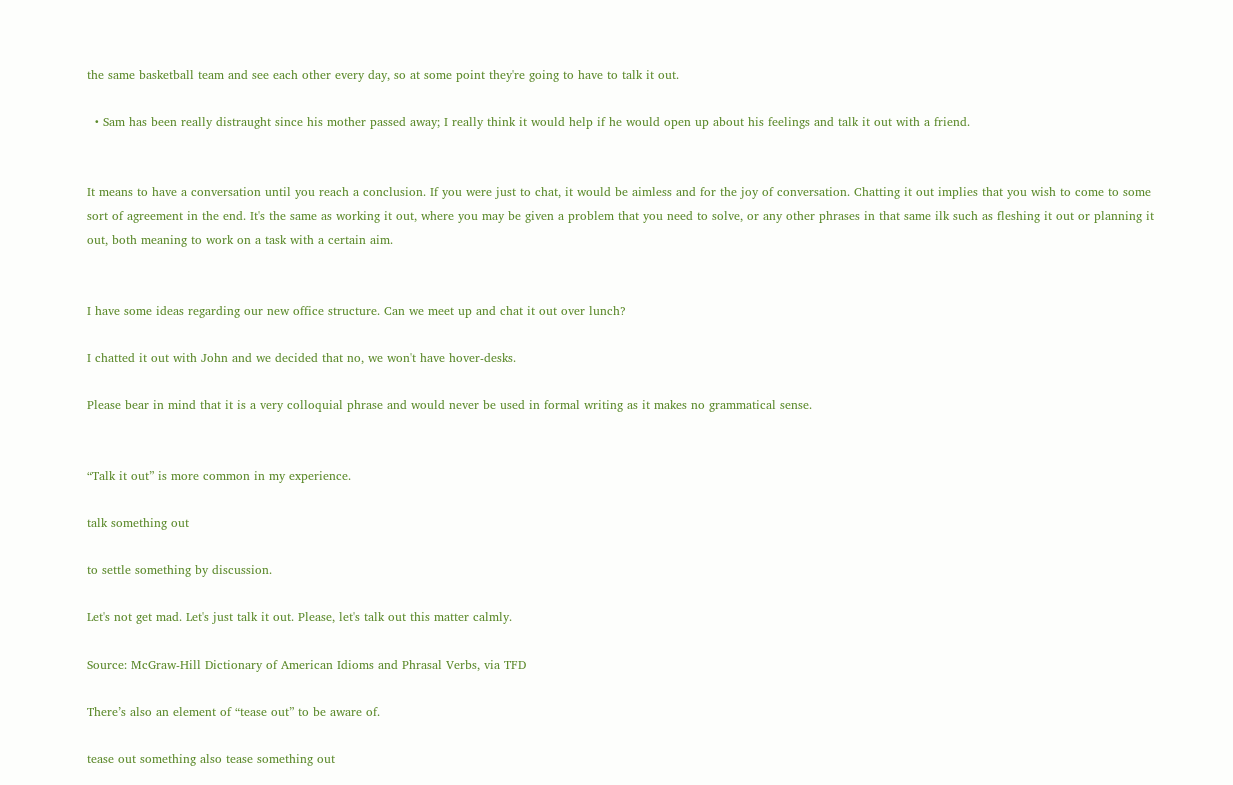the same basketball team and see each other every day, so at some point they're going to have to talk it out.

  • Sam has been really distraught since his mother passed away; I really think it would help if he would open up about his feelings and talk it out with a friend.


It means to have a conversation until you reach a conclusion. If you were just to chat, it would be aimless and for the joy of conversation. Chatting it out implies that you wish to come to some sort of agreement in the end. It's the same as working it out, where you may be given a problem that you need to solve, or any other phrases in that same ilk such as fleshing it out or planning it out, both meaning to work on a task with a certain aim.


I have some ideas regarding our new office structure. Can we meet up and chat it out over lunch?

I chatted it out with John and we decided that no, we won't have hover-desks.

Please bear in mind that it is a very colloquial phrase and would never be used in formal writing as it makes no grammatical sense.


“Talk it out” is more common in my experience.

talk something out

to settle something by discussion.

Let's not get mad. Let's just talk it out. Please, let's talk out this matter calmly.

Source: McGraw-Hill Dictionary of American Idioms and Phrasal Verbs, via TFD

There’s also an element of “tease out” to be aware of.

tease out something also tease something out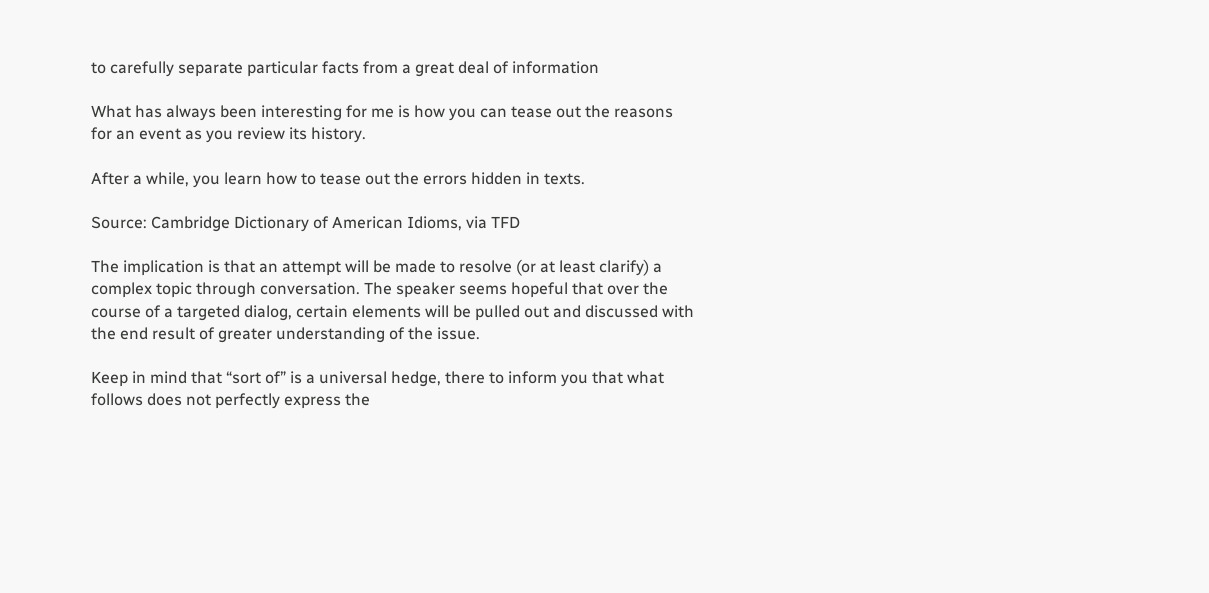to carefully separate particular facts from a great deal of information

What has always been interesting for me is how you can tease out the reasons for an event as you review its history.

After a while, you learn how to tease out the errors hidden in texts.

Source: Cambridge Dictionary of American Idioms, via TFD

The implication is that an attempt will be made to resolve (or at least clarify) a complex topic through conversation. The speaker seems hopeful that over the course of a targeted dialog, certain elements will be pulled out and discussed with the end result of greater understanding of the issue.

Keep in mind that “sort of” is a universal hedge, there to inform you that what follows does not perfectly express the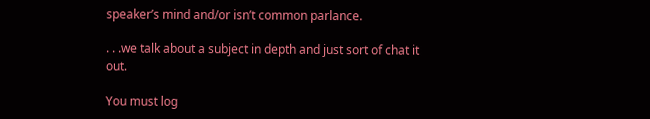speaker’s mind and/or isn’t common parlance.

. . .we talk about a subject in depth and just sort of chat it out.

You must log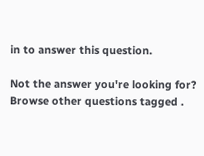in to answer this question.

Not the answer you're looking for? Browse other questions tagged .